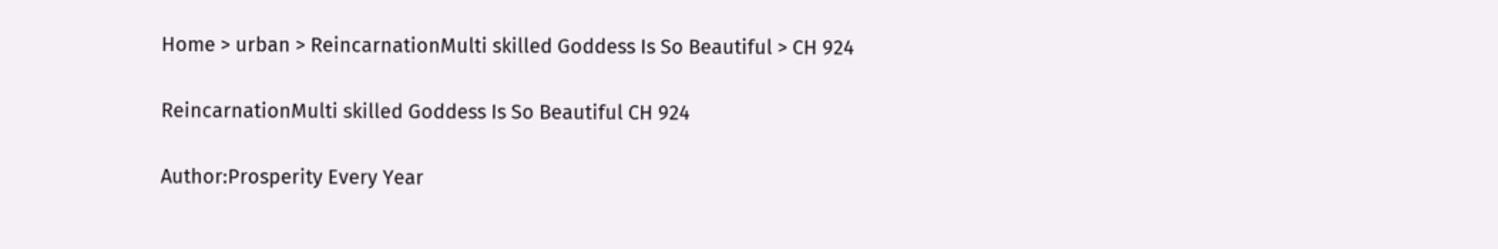Home > urban > ReincarnationMulti skilled Goddess Is So Beautiful > CH 924

ReincarnationMulti skilled Goddess Is So Beautiful CH 924

Author:Prosperity Every Year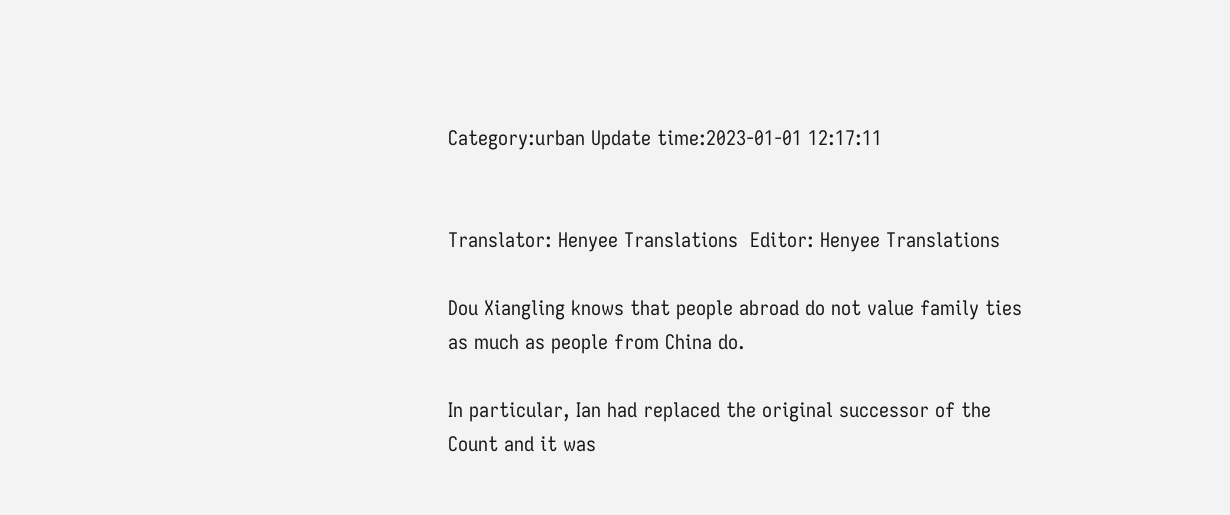Category:urban Update time:2023-01-01 12:17:11


Translator: Henyee Translations  Editor: Henyee Translations

Dou Xiangling knows that people abroad do not value family ties as much as people from China do.

In particular, Ian had replaced the original successor of the Count and it was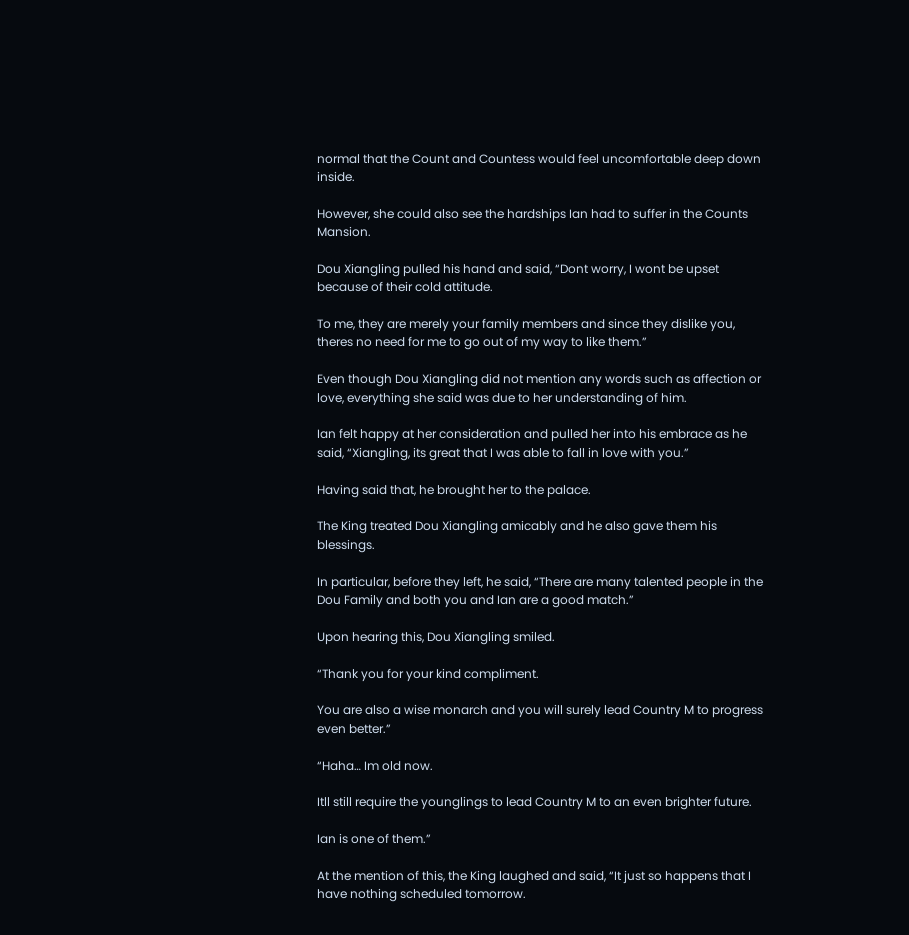normal that the Count and Countess would feel uncomfortable deep down inside.

However, she could also see the hardships Ian had to suffer in the Counts Mansion.

Dou Xiangling pulled his hand and said, “Dont worry, I wont be upset because of their cold attitude.

To me, they are merely your family members and since they dislike you, theres no need for me to go out of my way to like them.”

Even though Dou Xiangling did not mention any words such as affection or love, everything she said was due to her understanding of him.

Ian felt happy at her consideration and pulled her into his embrace as he said, “Xiangling, its great that I was able to fall in love with you.”

Having said that, he brought her to the palace.

The King treated Dou Xiangling amicably and he also gave them his blessings.

In particular, before they left, he said, “There are many talented people in the Dou Family and both you and Ian are a good match.”

Upon hearing this, Dou Xiangling smiled.

“Thank you for your kind compliment.

You are also a wise monarch and you will surely lead Country M to progress even better.”

“Haha… Im old now.

Itll still require the younglings to lead Country M to an even brighter future.

Ian is one of them.”

At the mention of this, the King laughed and said, “It just so happens that I have nothing scheduled tomorrow.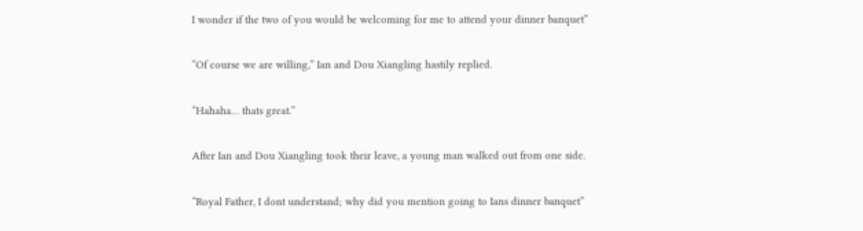I wonder if the two of you would be welcoming for me to attend your dinner banquet”

“Of course we are willing,” Ian and Dou Xiangling hastily replied.

“Hahaha… thats great.”

After Ian and Dou Xiangling took their leave, a young man walked out from one side.

“Royal Father, I dont understand; why did you mention going to Ians dinner banquet”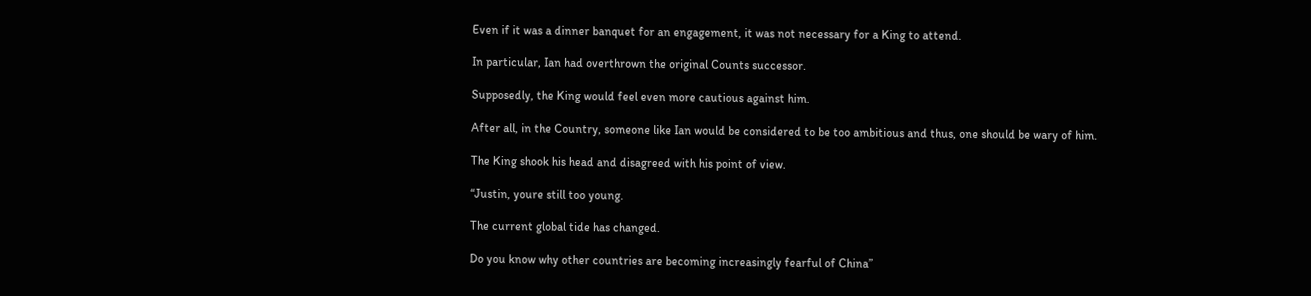Even if it was a dinner banquet for an engagement, it was not necessary for a King to attend.

In particular, Ian had overthrown the original Counts successor.

Supposedly, the King would feel even more cautious against him.

After all, in the Country, someone like Ian would be considered to be too ambitious and thus, one should be wary of him.

The King shook his head and disagreed with his point of view.

“Justin, youre still too young.

The current global tide has changed.

Do you know why other countries are becoming increasingly fearful of China”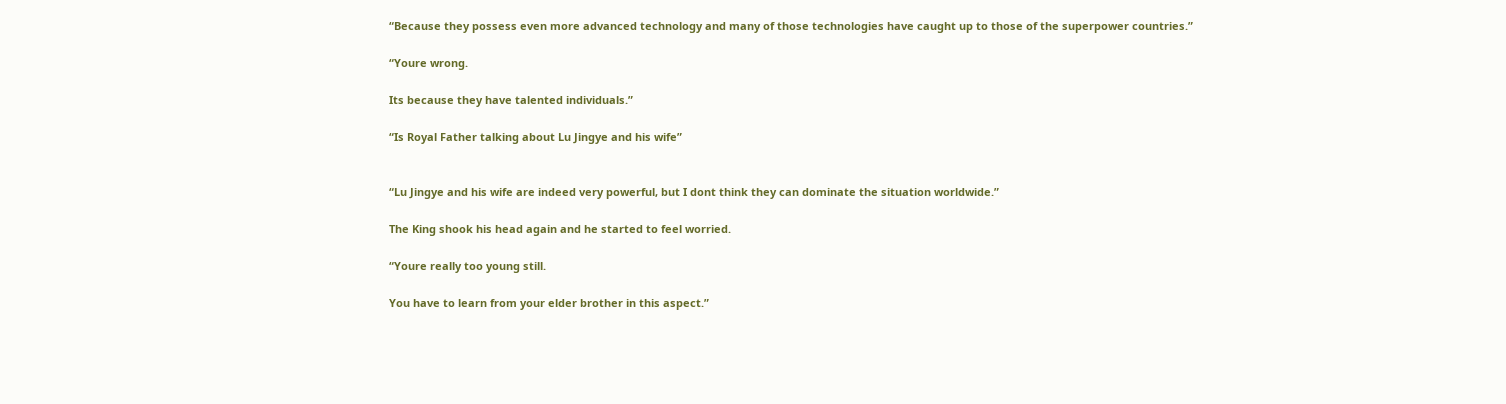“Because they possess even more advanced technology and many of those technologies have caught up to those of the superpower countries.”

“Youre wrong.

Its because they have talented individuals.”

“Is Royal Father talking about Lu Jingye and his wife”


“Lu Jingye and his wife are indeed very powerful, but I dont think they can dominate the situation worldwide.”

The King shook his head again and he started to feel worried.

“Youre really too young still.

You have to learn from your elder brother in this aspect.”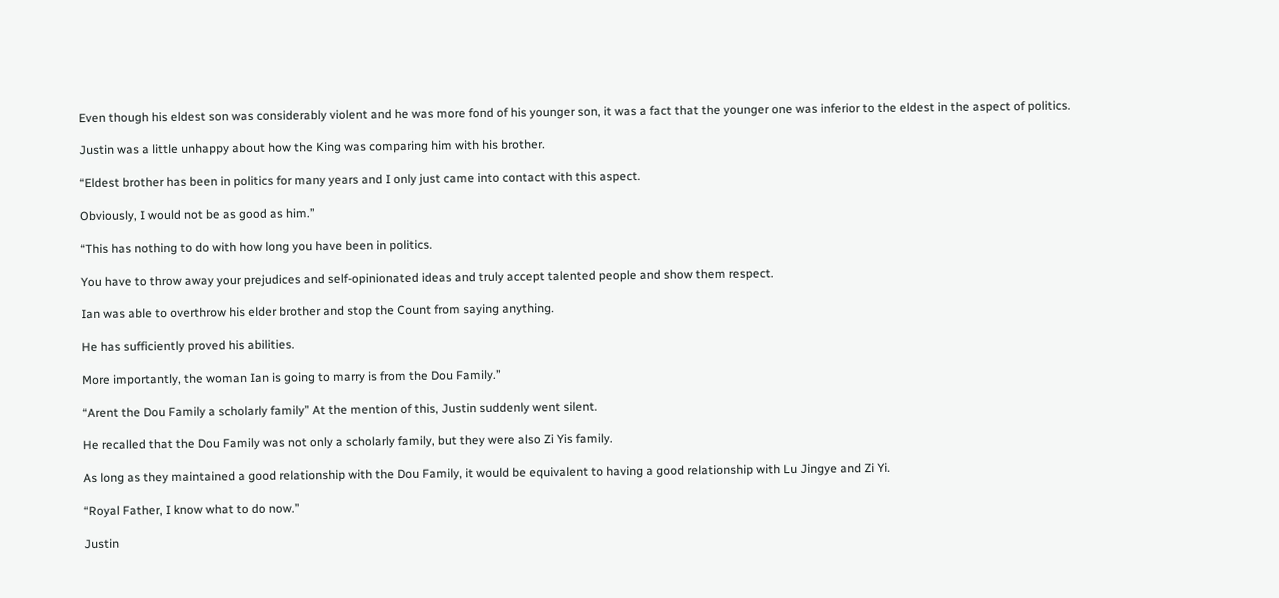Even though his eldest son was considerably violent and he was more fond of his younger son, it was a fact that the younger one was inferior to the eldest in the aspect of politics.

Justin was a little unhappy about how the King was comparing him with his brother.

“Eldest brother has been in politics for many years and I only just came into contact with this aspect.

Obviously, I would not be as good as him.”

“This has nothing to do with how long you have been in politics.

You have to throw away your prejudices and self-opinionated ideas and truly accept talented people and show them respect.

Ian was able to overthrow his elder brother and stop the Count from saying anything.

He has sufficiently proved his abilities.

More importantly, the woman Ian is going to marry is from the Dou Family.”

“Arent the Dou Family a scholarly family” At the mention of this, Justin suddenly went silent.

He recalled that the Dou Family was not only a scholarly family, but they were also Zi Yis family.

As long as they maintained a good relationship with the Dou Family, it would be equivalent to having a good relationship with Lu Jingye and Zi Yi.

“Royal Father, I know what to do now.”

Justin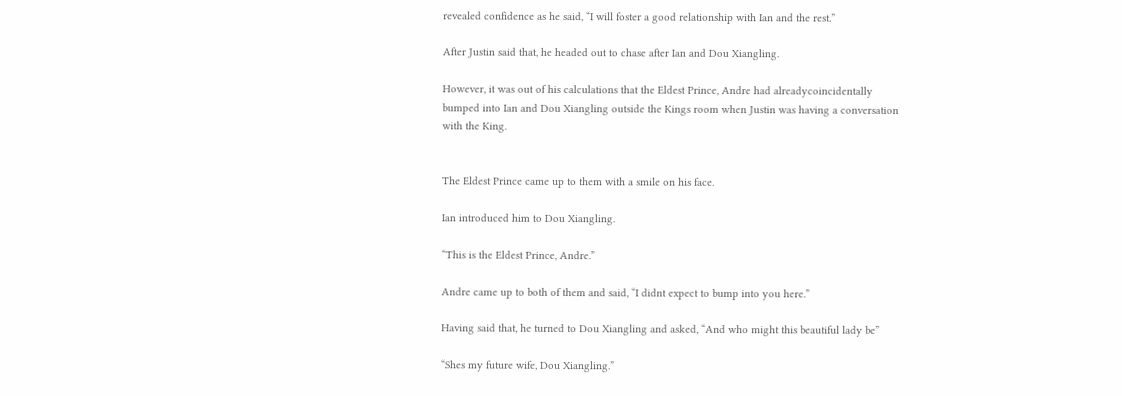revealed confidence as he said, “I will foster a good relationship with Ian and the rest.”

After Justin said that, he headed out to chase after Ian and Dou Xiangling.

However, it was out of his calculations that the Eldest Prince, Andre had alreadycoincidentally bumped into Ian and Dou Xiangling outside the Kings room when Justin was having a conversation with the King.


The Eldest Prince came up to them with a smile on his face.

Ian introduced him to Dou Xiangling.

“This is the Eldest Prince, Andre.”

Andre came up to both of them and said, “I didnt expect to bump into you here.”

Having said that, he turned to Dou Xiangling and asked, “And who might this beautiful lady be”

“Shes my future wife, Dou Xiangling.”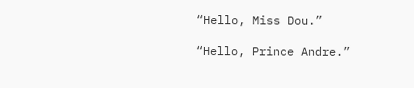“Hello, Miss Dou.”

“Hello, Prince Andre.”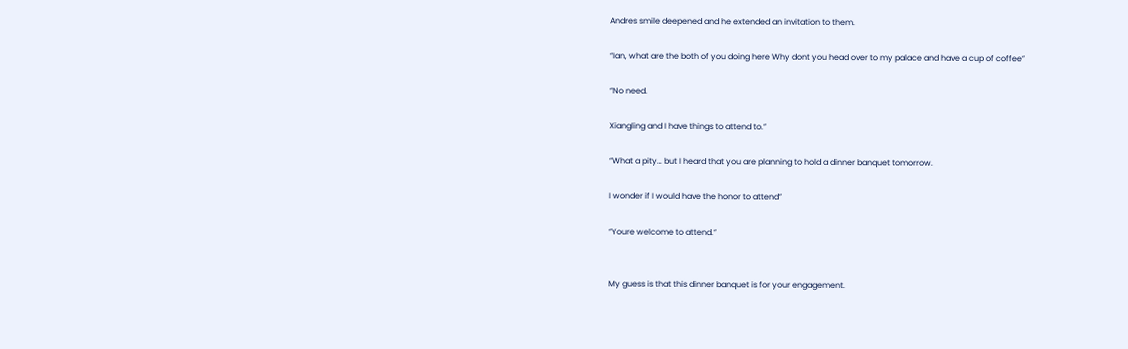Andres smile deepened and he extended an invitation to them.

“Ian, what are the both of you doing here Why dont you head over to my palace and have a cup of coffee”

“No need.

Xiangling and I have things to attend to.”

“What a pity… but I heard that you are planning to hold a dinner banquet tomorrow.

I wonder if I would have the honor to attend”

“Youre welcome to attend.”


My guess is that this dinner banquet is for your engagement.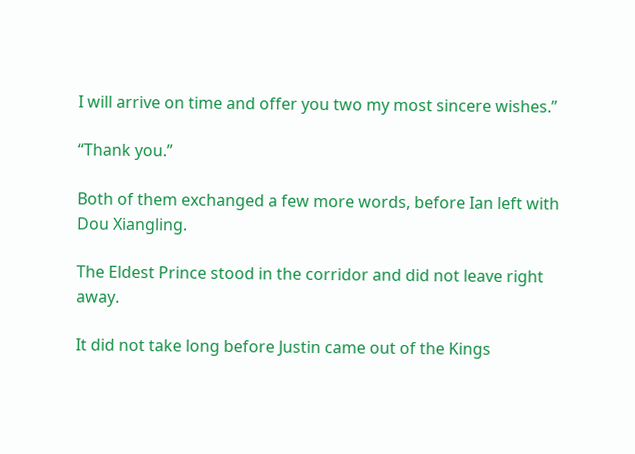I will arrive on time and offer you two my most sincere wishes.”

“Thank you.”

Both of them exchanged a few more words, before Ian left with Dou Xiangling.

The Eldest Prince stood in the corridor and did not leave right away.

It did not take long before Justin came out of the Kings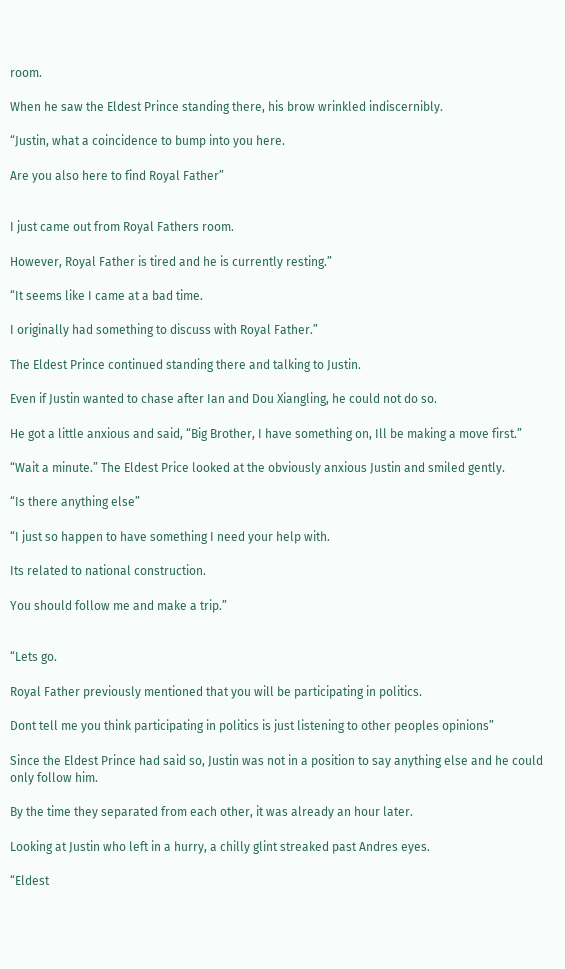room.

When he saw the Eldest Prince standing there, his brow wrinkled indiscernibly.

“Justin, what a coincidence to bump into you here.

Are you also here to find Royal Father”


I just came out from Royal Fathers room.

However, Royal Father is tired and he is currently resting.”

“It seems like I came at a bad time.

I originally had something to discuss with Royal Father.”

The Eldest Prince continued standing there and talking to Justin.

Even if Justin wanted to chase after Ian and Dou Xiangling, he could not do so.

He got a little anxious and said, “Big Brother, I have something on, Ill be making a move first.”

“Wait a minute.” The Eldest Price looked at the obviously anxious Justin and smiled gently.

“Is there anything else”

“I just so happen to have something I need your help with.

Its related to national construction.

You should follow me and make a trip.”


“Lets go.

Royal Father previously mentioned that you will be participating in politics.

Dont tell me you think participating in politics is just listening to other peoples opinions”

Since the Eldest Prince had said so, Justin was not in a position to say anything else and he could only follow him.

By the time they separated from each other, it was already an hour later.

Looking at Justin who left in a hurry, a chilly glint streaked past Andres eyes.

“Eldest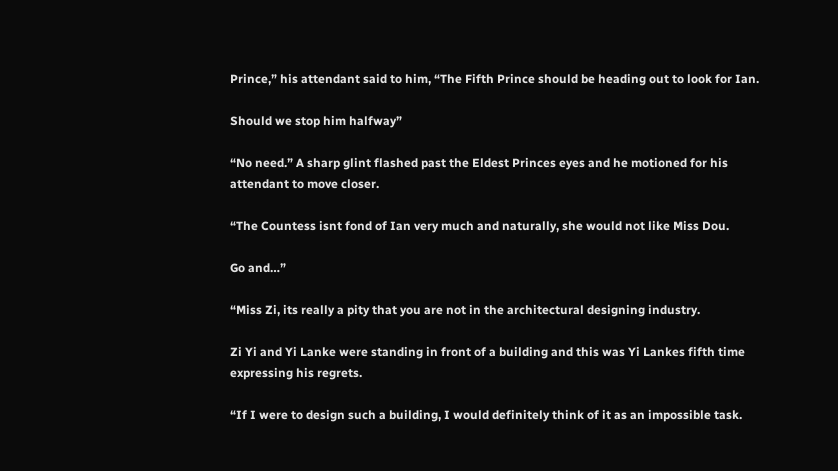Prince,” his attendant said to him, “The Fifth Prince should be heading out to look for Ian.

Should we stop him halfway”

“No need.” A sharp glint flashed past the Eldest Princes eyes and he motioned for his attendant to move closer.

“The Countess isnt fond of Ian very much and naturally, she would not like Miss Dou.

Go and…”

“Miss Zi, its really a pity that you are not in the architectural designing industry.

Zi Yi and Yi Lanke were standing in front of a building and this was Yi Lankes fifth time expressing his regrets.

“If I were to design such a building, I would definitely think of it as an impossible task.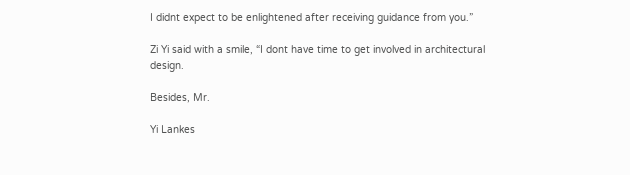I didnt expect to be enlightened after receiving guidance from you.”

Zi Yi said with a smile, “I dont have time to get involved in architectural design.

Besides, Mr.

Yi Lankes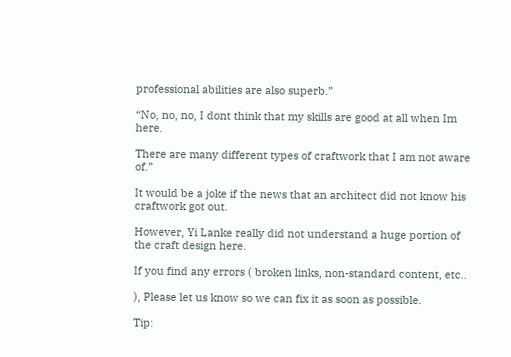professional abilities are also superb.”

“No, no, no, I dont think that my skills are good at all when Im here.

There are many different types of craftwork that I am not aware of.”

It would be a joke if the news that an architect did not know his craftwork got out.

However, Yi Lanke really did not understand a huge portion of the craft design here.

If you find any errors ( broken links, non-standard content, etc..

), Please let us know so we can fix it as soon as possible.

Tip: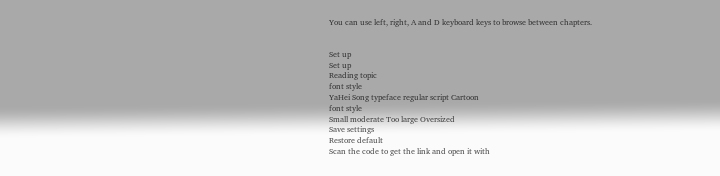You can use left, right, A and D keyboard keys to browse between chapters.


Set up
Set up
Reading topic
font style
YaHei Song typeface regular script Cartoon
font style
Small moderate Too large Oversized
Save settings
Restore default
Scan the code to get the link and open it with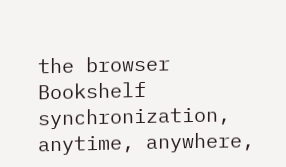the browser
Bookshelf synchronization, anytime, anywhere,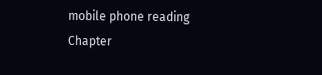mobile phone reading
Chapter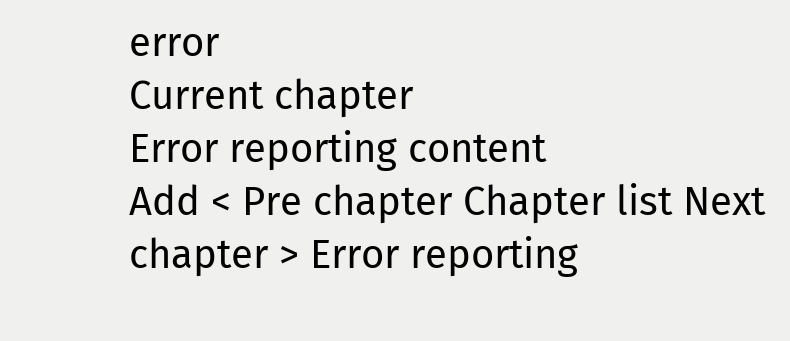error
Current chapter
Error reporting content
Add < Pre chapter Chapter list Next chapter > Error reporting